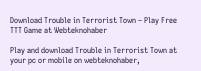Download Trouble in Terrorist Town – Play Free TTT Game at Webteknohaber

Play and download Trouble in Terrorist Town at your pc or mobile on webteknohaber,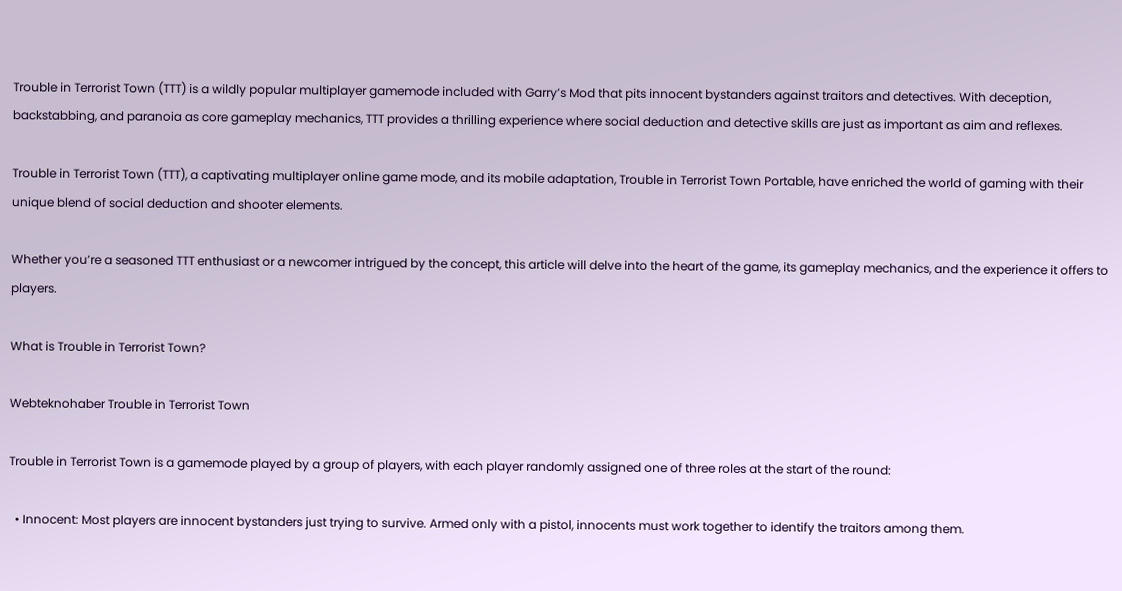Trouble in Terrorist Town (TTT) is a wildly popular multiplayer gamemode included with Garry’s Mod that pits innocent bystanders against traitors and detectives. With deception, backstabbing, and paranoia as core gameplay mechanics, TTT provides a thrilling experience where social deduction and detective skills are just as important as aim and reflexes.

Trouble in Terrorist Town (TTT), a captivating multiplayer online game mode, and its mobile adaptation, Trouble in Terrorist Town Portable, have enriched the world of gaming with their unique blend of social deduction and shooter elements.

Whether you’re a seasoned TTT enthusiast or a newcomer intrigued by the concept, this article will delve into the heart of the game, its gameplay mechanics, and the experience it offers to players.

What is Trouble in Terrorist Town?

Webteknohaber Trouble in Terrorist Town

Trouble in Terrorist Town is a gamemode played by a group of players, with each player randomly assigned one of three roles at the start of the round:

  • Innocent: Most players are innocent bystanders just trying to survive. Armed only with a pistol, innocents must work together to identify the traitors among them.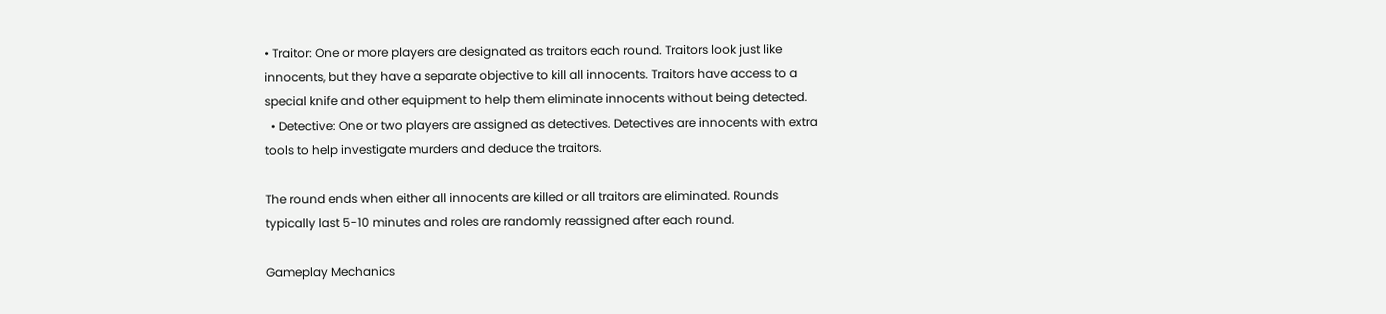• Traitor: One or more players are designated as traitors each round. Traitors look just like innocents, but they have a separate objective to kill all innocents. Traitors have access to a special knife and other equipment to help them eliminate innocents without being detected.
  • Detective: One or two players are assigned as detectives. Detectives are innocents with extra tools to help investigate murders and deduce the traitors.

The round ends when either all innocents are killed or all traitors are eliminated. Rounds typically last 5-10 minutes and roles are randomly reassigned after each round.

Gameplay Mechanics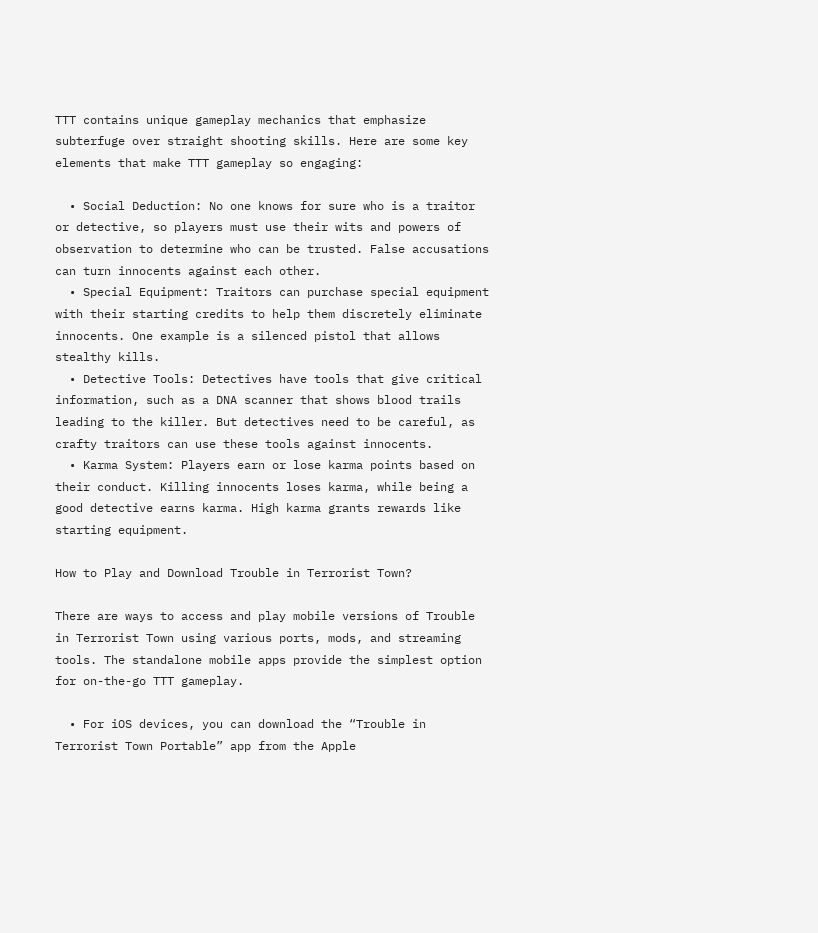TTT contains unique gameplay mechanics that emphasize subterfuge over straight shooting skills. Here are some key elements that make TTT gameplay so engaging:

  • Social Deduction: No one knows for sure who is a traitor or detective, so players must use their wits and powers of observation to determine who can be trusted. False accusations can turn innocents against each other.
  • Special Equipment: Traitors can purchase special equipment with their starting credits to help them discretely eliminate innocents. One example is a silenced pistol that allows stealthy kills.
  • Detective Tools: Detectives have tools that give critical information, such as a DNA scanner that shows blood trails leading to the killer. But detectives need to be careful, as crafty traitors can use these tools against innocents.
  • Karma System: Players earn or lose karma points based on their conduct. Killing innocents loses karma, while being a good detective earns karma. High karma grants rewards like starting equipment.

How to Play and Download Trouble in Terrorist Town?

There are ways to access and play mobile versions of Trouble in Terrorist Town using various ports, mods, and streaming tools. The standalone mobile apps provide the simplest option for on-the-go TTT gameplay.

  • For iOS devices, you can download the “Trouble in Terrorist Town Portable” app from the Apple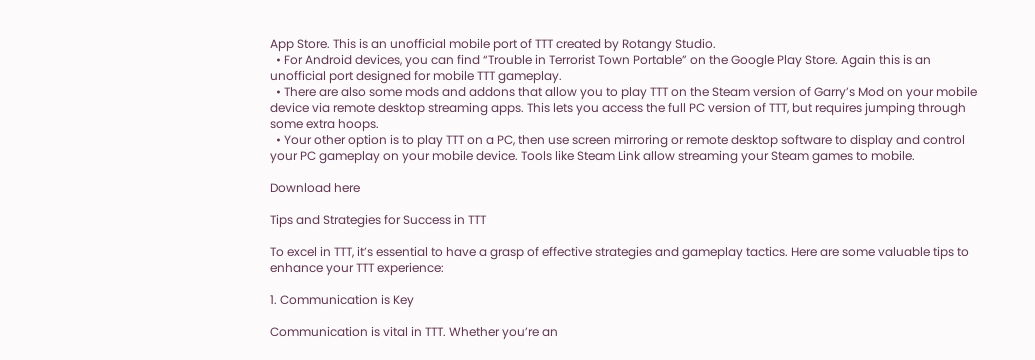App Store. This is an unofficial mobile port of TTT created by Rotangy Studio.
  • For Android devices, you can find “Trouble in Terrorist Town Portable” on the Google Play Store. Again this is an unofficial port designed for mobile TTT gameplay.
  • There are also some mods and addons that allow you to play TTT on the Steam version of Garry’s Mod on your mobile device via remote desktop streaming apps. This lets you access the full PC version of TTT, but requires jumping through some extra hoops.
  • Your other option is to play TTT on a PC, then use screen mirroring or remote desktop software to display and control your PC gameplay on your mobile device. Tools like Steam Link allow streaming your Steam games to mobile.

Download here

Tips and Strategies for Success in TTT

To excel in TTT, it’s essential to have a grasp of effective strategies and gameplay tactics. Here are some valuable tips to enhance your TTT experience:

1. Communication is Key

Communication is vital in TTT. Whether you’re an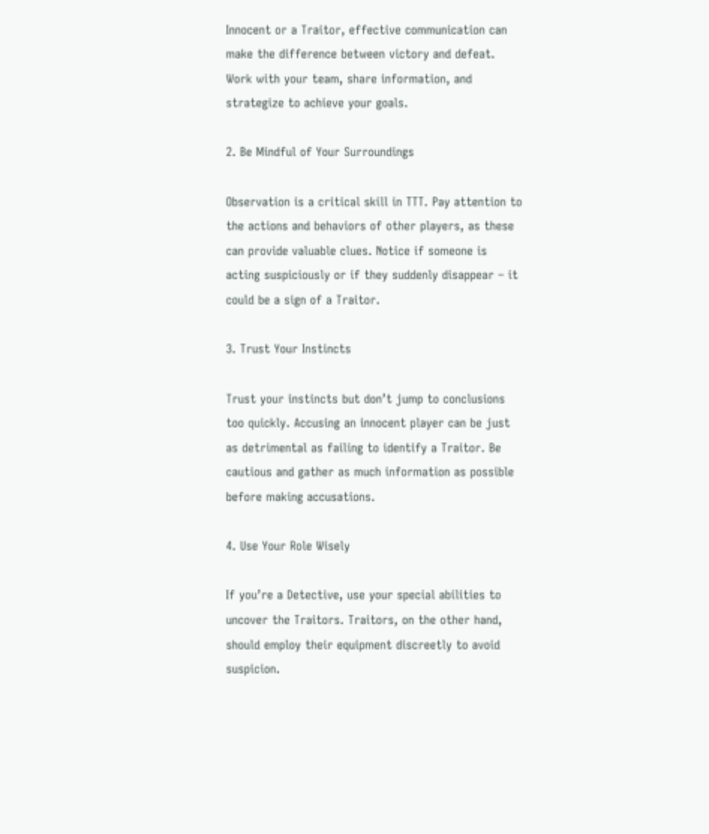Innocent or a Traitor, effective communication can make the difference between victory and defeat. Work with your team, share information, and strategize to achieve your goals.

2. Be Mindful of Your Surroundings

Observation is a critical skill in TTT. Pay attention to the actions and behaviors of other players, as these can provide valuable clues. Notice if someone is acting suspiciously or if they suddenly disappear – it could be a sign of a Traitor.

3. Trust Your Instincts

Trust your instincts but don’t jump to conclusions too quickly. Accusing an innocent player can be just as detrimental as failing to identify a Traitor. Be cautious and gather as much information as possible before making accusations.

4. Use Your Role Wisely

If you’re a Detective, use your special abilities to uncover the Traitors. Traitors, on the other hand, should employ their equipment discreetly to avoid suspicion.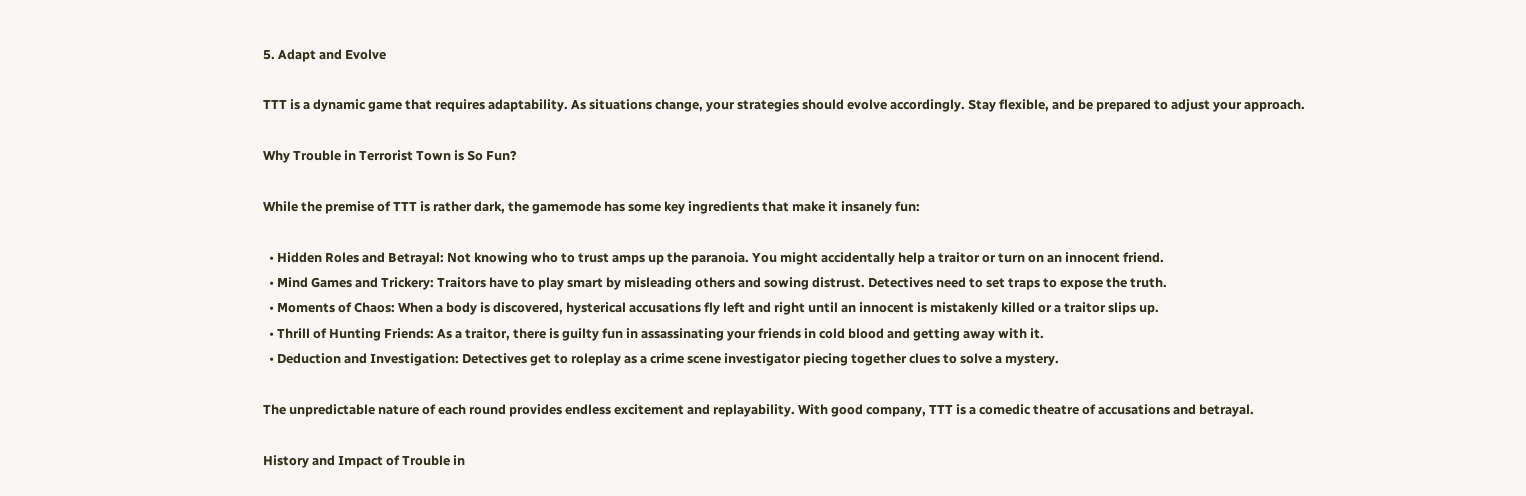5. Adapt and Evolve

TTT is a dynamic game that requires adaptability. As situations change, your strategies should evolve accordingly. Stay flexible, and be prepared to adjust your approach.

Why Trouble in Terrorist Town is So Fun?

While the premise of TTT is rather dark, the gamemode has some key ingredients that make it insanely fun:

  • Hidden Roles and Betrayal: Not knowing who to trust amps up the paranoia. You might accidentally help a traitor or turn on an innocent friend.
  • Mind Games and Trickery: Traitors have to play smart by misleading others and sowing distrust. Detectives need to set traps to expose the truth.
  • Moments of Chaos: When a body is discovered, hysterical accusations fly left and right until an innocent is mistakenly killed or a traitor slips up.
  • Thrill of Hunting Friends: As a traitor, there is guilty fun in assassinating your friends in cold blood and getting away with it.
  • Deduction and Investigation: Detectives get to roleplay as a crime scene investigator piecing together clues to solve a mystery.

The unpredictable nature of each round provides endless excitement and replayability. With good company, TTT is a comedic theatre of accusations and betrayal.

History and Impact of Trouble in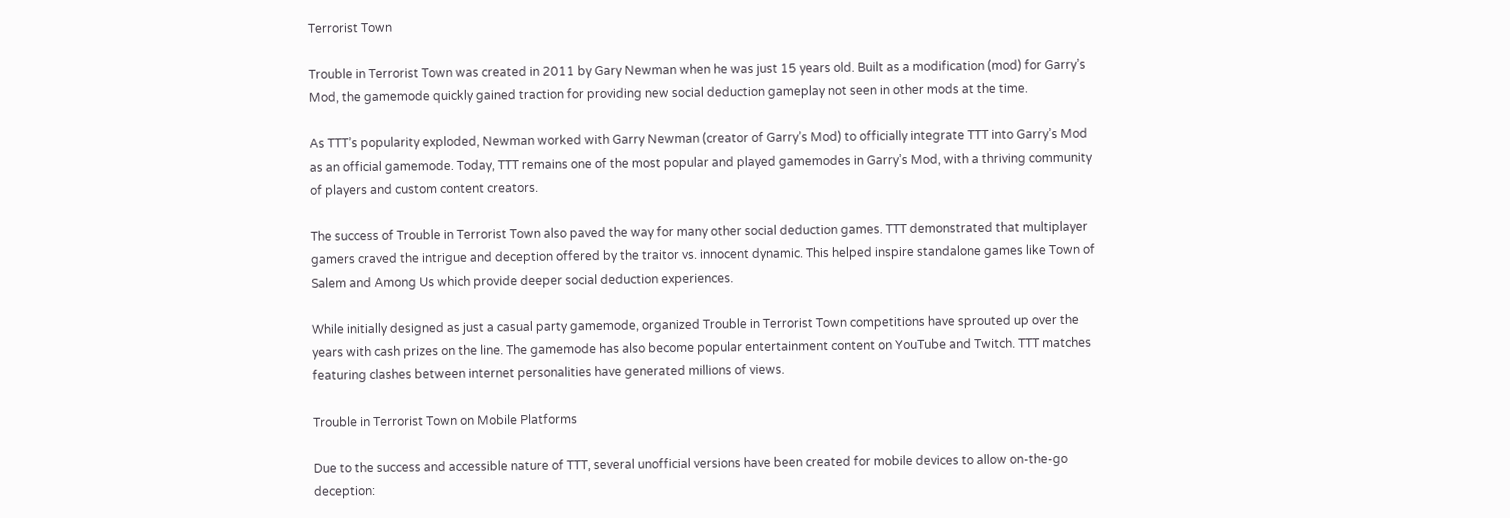Terrorist Town

Trouble in Terrorist Town was created in 2011 by Gary Newman when he was just 15 years old. Built as a modification (mod) for Garry’s Mod, the gamemode quickly gained traction for providing new social deduction gameplay not seen in other mods at the time.

As TTT’s popularity exploded, Newman worked with Garry Newman (creator of Garry’s Mod) to officially integrate TTT into Garry’s Mod as an official gamemode. Today, TTT remains one of the most popular and played gamemodes in Garry’s Mod, with a thriving community of players and custom content creators.

The success of Trouble in Terrorist Town also paved the way for many other social deduction games. TTT demonstrated that multiplayer gamers craved the intrigue and deception offered by the traitor vs. innocent dynamic. This helped inspire standalone games like Town of Salem and Among Us which provide deeper social deduction experiences.

While initially designed as just a casual party gamemode, organized Trouble in Terrorist Town competitions have sprouted up over the years with cash prizes on the line. The gamemode has also become popular entertainment content on YouTube and Twitch. TTT matches featuring clashes between internet personalities have generated millions of views.

Trouble in Terrorist Town on Mobile Platforms

Due to the success and accessible nature of TTT, several unofficial versions have been created for mobile devices to allow on-the-go deception: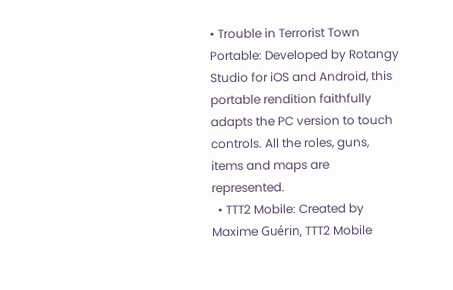• Trouble in Terrorist Town Portable: Developed by Rotangy Studio for iOS and Android, this portable rendition faithfully adapts the PC version to touch controls. All the roles, guns, items and maps are represented.
  • TTT2 Mobile: Created by Maxime Guérin, TTT2 Mobile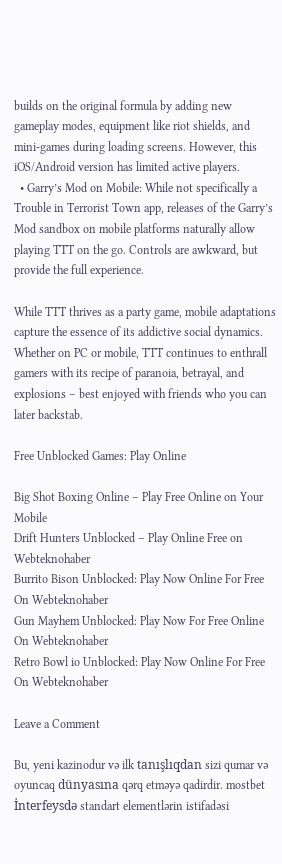builds on the original formula by adding new gameplay modes, equipment like riot shields, and mini-games during loading screens. However, this iOS/Android version has limited active players.
  • Garry’s Mod on Mobile: While not specifically a Trouble in Terrorist Town app, releases of the Garry’s Mod sandbox on mobile platforms naturally allow playing TTT on the go. Controls are awkward, but provide the full experience.

While TTT thrives as a party game, mobile adaptations capture the essence of its addictive social dynamics. Whether on PC or mobile, TTT continues to enthrall gamers with its recipe of paranoia, betrayal, and explosions – best enjoyed with friends who you can later backstab.

Free Unblocked Games: Play Online

Big Shot Boxing Online – Play Free Online on Your Mobile
Drift Hunters Unblocked – Play Online Free on Webteknohaber
Burrito Bison Unblocked: Play Now Online For Free On Webteknohaber
Gun Mayhem Unblocked: Play Now For Free Online On Webteknohaber
Retro Bowl io Unblocked: Play Now Online For Free On Webteknohaber

Leave a Comment

Bu, yeni kazinodur və ilk tanışlıqdan sizi qumar və oyuncaq dünyasına qərq etməyə qadirdir. mostbet İnterfeysdə standart elementlərin istifadəsi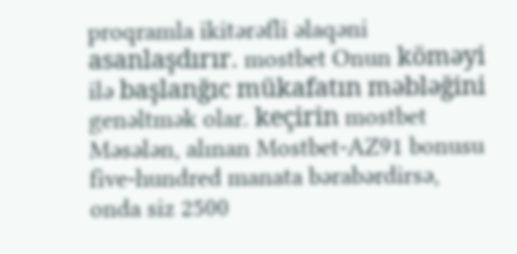proqramla ikitərəfli əlaqəni asanlaşdırır. mostbet Onun köməyi ilə başlanğıc mükafatın məbləğini genəltmək olar. keçirin mostbet Məsələn, alınan Mostbet-AZ91 bonusu five-hundred manata bərabərdirsə, onda siz 2500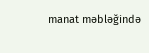manat məbləğində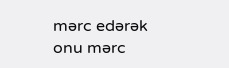mərc edərək onu mərc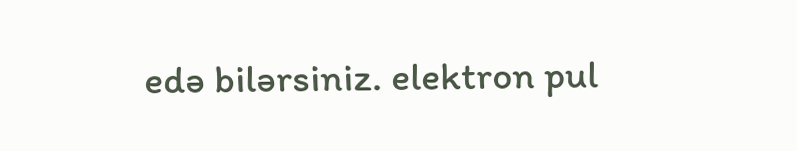edə bilərsiniz. elektron pul